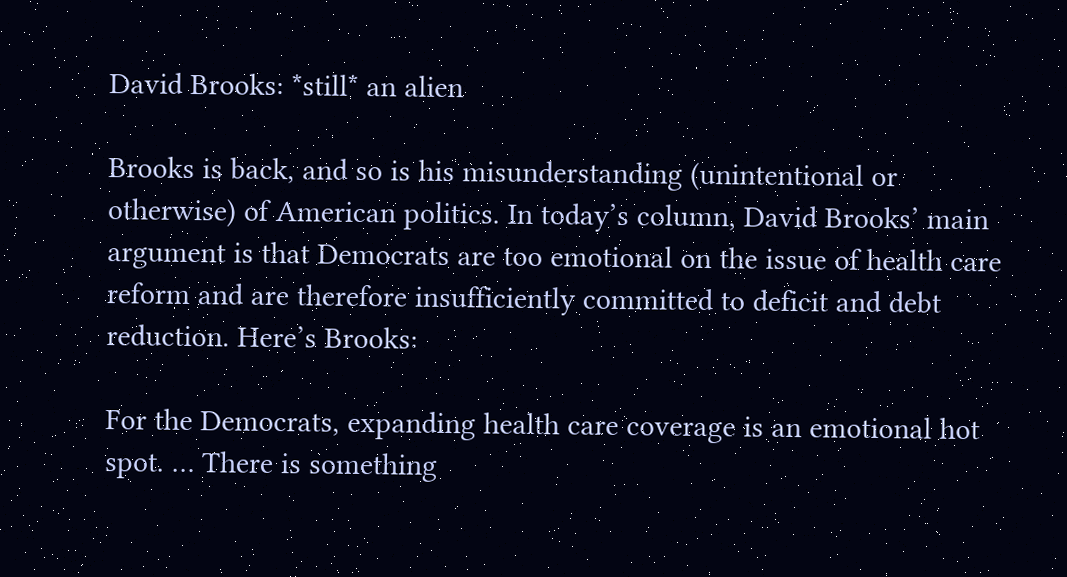David Brooks: *still* an alien

Brooks is back, and so is his misunderstanding (unintentional or otherwise) of American politics. In today’s column, David Brooks’ main argument is that Democrats are too emotional on the issue of health care reform and are therefore insufficiently committed to deficit and debt reduction. Here’s Brooks:

For the Democrats, expanding health care coverage is an emotional hot spot. … There is something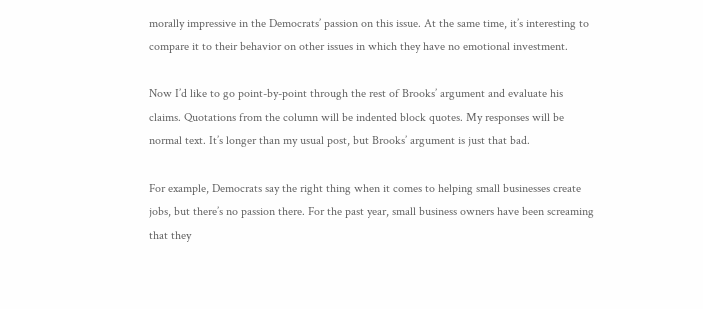morally impressive in the Democrats’ passion on this issue. At the same time, it’s interesting to compare it to their behavior on other issues in which they have no emotional investment.

Now I’d like to go point-by-point through the rest of Brooks’ argument and evaluate his claims. Quotations from the column will be indented block quotes. My responses will be normal text. It’s longer than my usual post, but Brooks’ argument is just that bad.

For example, Democrats say the right thing when it comes to helping small businesses create jobs, but there’s no passion there. For the past year, small business owners have been screaming that they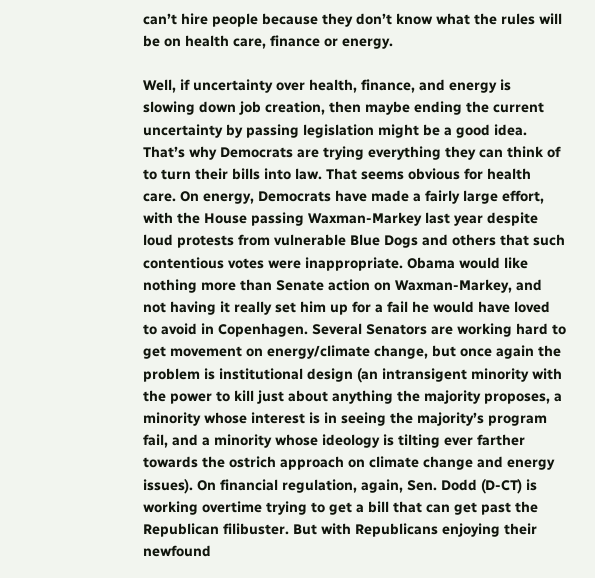can’t hire people because they don’t know what the rules will be on health care, finance or energy.

Well, if uncertainty over health, finance, and energy is slowing down job creation, then maybe ending the current uncertainty by passing legislation might be a good idea. That’s why Democrats are trying everything they can think of to turn their bills into law. That seems obvious for health care. On energy, Democrats have made a fairly large effort, with the House passing Waxman-Markey last year despite loud protests from vulnerable Blue Dogs and others that such contentious votes were inappropriate. Obama would like nothing more than Senate action on Waxman-Markey, and not having it really set him up for a fail he would have loved to avoid in Copenhagen. Several Senators are working hard to get movement on energy/climate change, but once again the problem is institutional design (an intransigent minority with the power to kill just about anything the majority proposes, a minority whose interest is in seeing the majority’s program fail, and a minority whose ideology is tilting ever farther towards the ostrich approach on climate change and energy issues). On financial regulation, again, Sen. Dodd (D-CT) is working overtime trying to get a bill that can get past the Republican filibuster. But with Republicans enjoying their newfound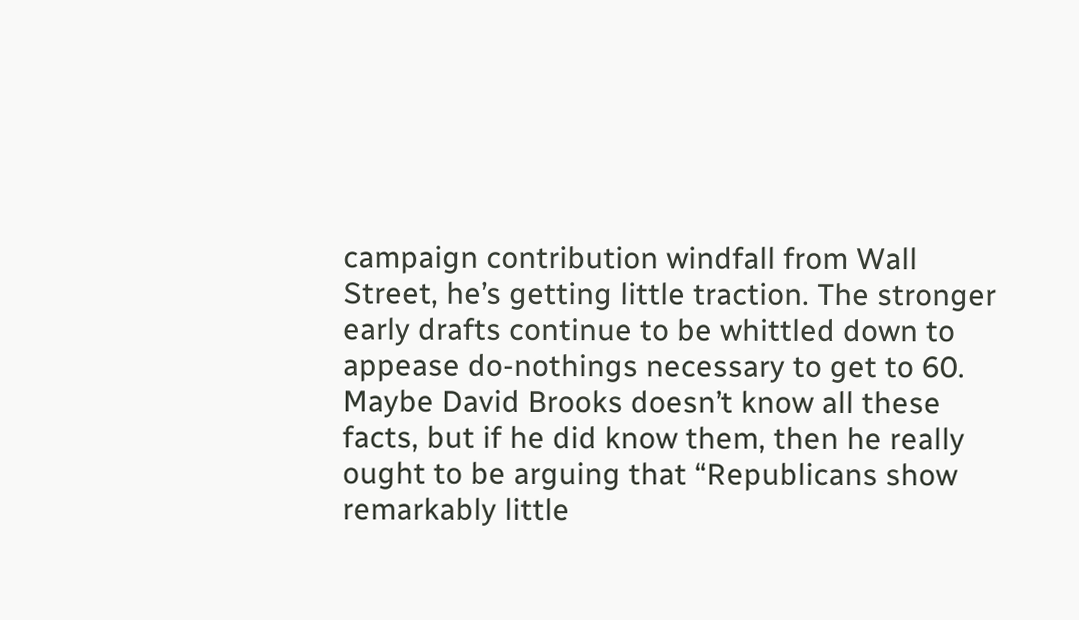campaign contribution windfall from Wall Street, he’s getting little traction. The stronger early drafts continue to be whittled down to appease do-nothings necessary to get to 60. Maybe David Brooks doesn’t know all these facts, but if he did know them, then he really ought to be arguing that “Republicans show remarkably little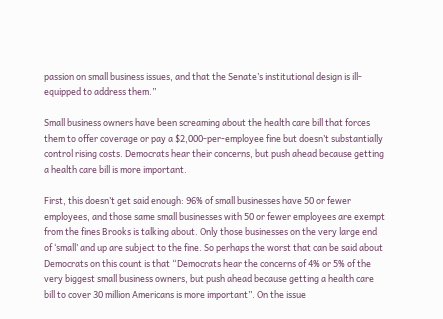passion on small business issues, and that the Senate’s institutional design is ill-equipped to address them.”

Small business owners have been screaming about the health care bill that forces them to offer coverage or pay a $2,000-per-employee fine but doesn’t substantially control rising costs. Democrats hear their concerns, but push ahead because getting a health care bill is more important.

First, this doesn’t get said enough: 96% of small businesses have 50 or fewer employees, and those same small businesses with 50 or fewer employees are exempt from the fines Brooks is talking about. Only those businesses on the very large end of ‘small’ and up are subject to the fine. So perhaps the worst that can be said about Democrats on this count is that “Democrats hear the concerns of 4% or 5% of the very biggest small business owners, but push ahead because getting a health care bill to cover 30 million Americans is more important”. On the issue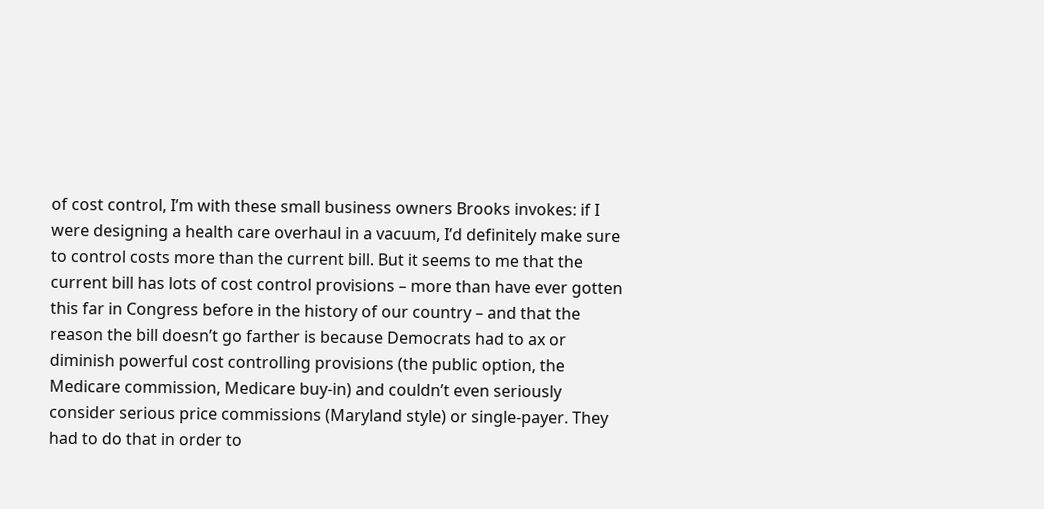of cost control, I’m with these small business owners Brooks invokes: if I were designing a health care overhaul in a vacuum, I’d definitely make sure to control costs more than the current bill. But it seems to me that the current bill has lots of cost control provisions – more than have ever gotten this far in Congress before in the history of our country – and that the reason the bill doesn’t go farther is because Democrats had to ax or diminish powerful cost controlling provisions (the public option, the Medicare commission, Medicare buy-in) and couldn’t even seriously consider serious price commissions (Maryland style) or single-payer. They had to do that in order to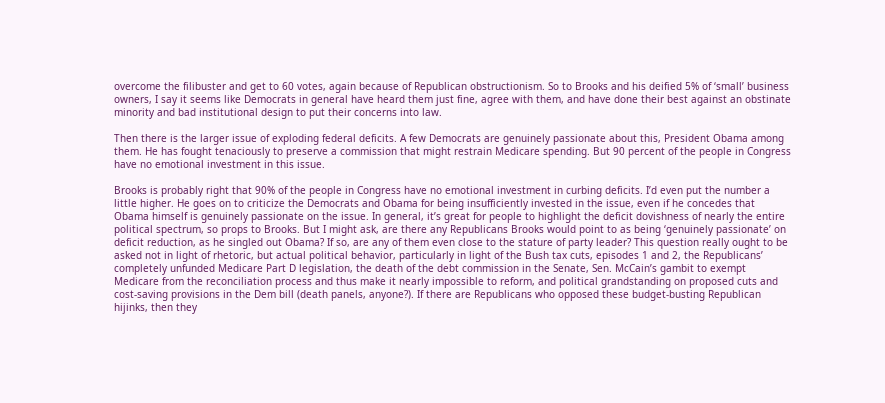overcome the filibuster and get to 60 votes, again because of Republican obstructionism. So to Brooks and his deified 5% of ‘small’ business owners, I say it seems like Democrats in general have heard them just fine, agree with them, and have done their best against an obstinate minority and bad institutional design to put their concerns into law.

Then there is the larger issue of exploding federal deficits. A few Democrats are genuinely passionate about this, President Obama among them. He has fought tenaciously to preserve a commission that might restrain Medicare spending. But 90 percent of the people in Congress have no emotional investment in this issue.

Brooks is probably right that 90% of the people in Congress have no emotional investment in curbing deficits. I’d even put the number a little higher. He goes on to criticize the Democrats and Obama for being insufficiently invested in the issue, even if he concedes that Obama himself is genuinely passionate on the issue. In general, it’s great for people to highlight the deficit dovishness of nearly the entire political spectrum, so props to Brooks. But I might ask, are there any Republicans Brooks would point to as being ‘genuinely passionate’ on deficit reduction, as he singled out Obama? If so, are any of them even close to the stature of party leader? This question really ought to be asked not in light of rhetoric, but actual political behavior, particularly in light of the Bush tax cuts, episodes 1 and 2, the Republicans’ completely unfunded Medicare Part D legislation, the death of the debt commission in the Senate, Sen. McCain’s gambit to exempt Medicare from the reconciliation process and thus make it nearly impossible to reform, and political grandstanding on proposed cuts and cost-saving provisions in the Dem bill (death panels, anyone?). If there are Republicans who opposed these budget-busting Republican hijinks, then they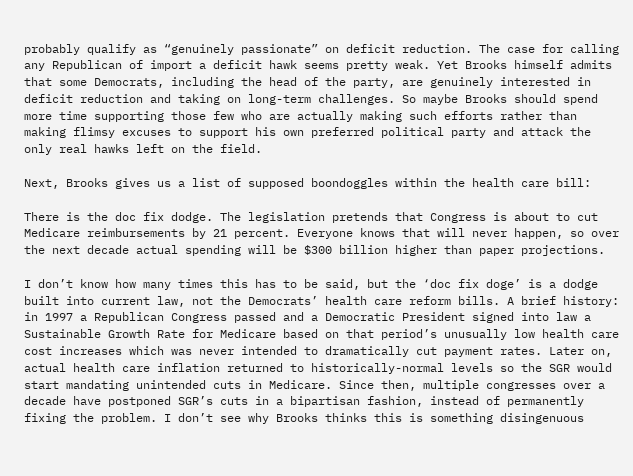probably qualify as “genuinely passionate” on deficit reduction. The case for calling any Republican of import a deficit hawk seems pretty weak. Yet Brooks himself admits that some Democrats, including the head of the party, are genuinely interested in deficit reduction and taking on long-term challenges. So maybe Brooks should spend more time supporting those few who are actually making such efforts rather than making flimsy excuses to support his own preferred political party and attack the only real hawks left on the field.

Next, Brooks gives us a list of supposed boondoggles within the health care bill:

There is the doc fix dodge. The legislation pretends that Congress is about to cut Medicare reimbursements by 21 percent. Everyone knows that will never happen, so over the next decade actual spending will be $300 billion higher than paper projections.

I don’t know how many times this has to be said, but the ‘doc fix doge’ is a dodge built into current law, not the Democrats’ health care reform bills. A brief history: in 1997 a Republican Congress passed and a Democratic President signed into law a Sustainable Growth Rate for Medicare based on that period’s unusually low health care cost increases which was never intended to dramatically cut payment rates. Later on, actual health care inflation returned to historically-normal levels so the SGR would start mandating unintended cuts in Medicare. Since then, multiple congresses over a decade have postponed SGR’s cuts in a bipartisan fashion, instead of permanently fixing the problem. I don’t see why Brooks thinks this is something disingenuous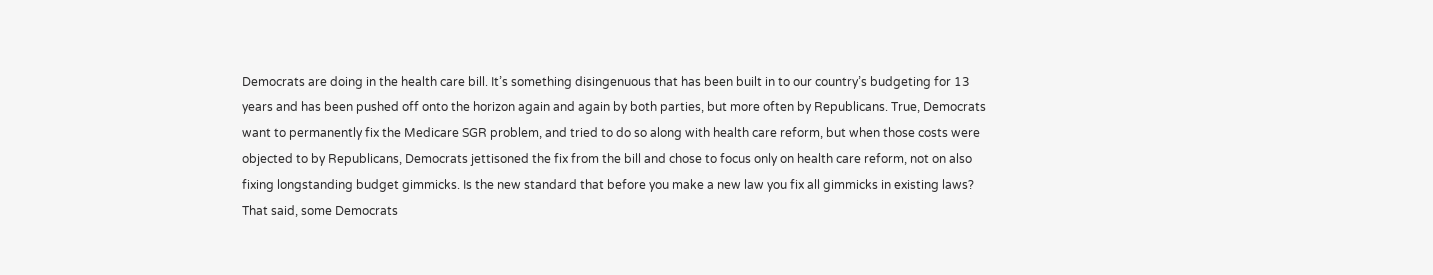Democrats are doing in the health care bill. It’s something disingenuous that has been built in to our country’s budgeting for 13 years and has been pushed off onto the horizon again and again by both parties, but more often by Republicans. True, Democrats want to permanently fix the Medicare SGR problem, and tried to do so along with health care reform, but when those costs were objected to by Republicans, Democrats jettisoned the fix from the bill and chose to focus only on health care reform, not on also fixing longstanding budget gimmicks. Is the new standard that before you make a new law you fix all gimmicks in existing laws? That said, some Democrats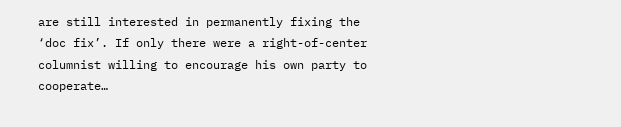are still interested in permanently fixing the ‘doc fix’. If only there were a right-of-center columnist willing to encourage his own party to cooperate…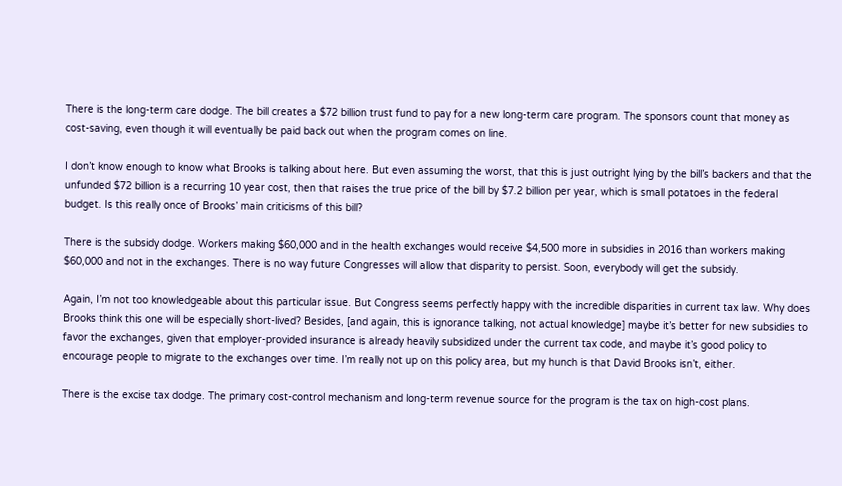There is the long-term care dodge. The bill creates a $72 billion trust fund to pay for a new long-term care program. The sponsors count that money as cost-saving, even though it will eventually be paid back out when the program comes on line.

I don’t know enough to know what Brooks is talking about here. But even assuming the worst, that this is just outright lying by the bill’s backers and that the unfunded $72 billion is a recurring 10 year cost, then that raises the true price of the bill by $7.2 billion per year, which is small potatoes in the federal budget. Is this really once of Brooks’ main criticisms of this bill?

There is the subsidy dodge. Workers making $60,000 and in the health exchanges would receive $4,500 more in subsidies in 2016 than workers making $60,000 and not in the exchanges. There is no way future Congresses will allow that disparity to persist. Soon, everybody will get the subsidy.

Again, I’m not too knowledgeable about this particular issue. But Congress seems perfectly happy with the incredible disparities in current tax law. Why does Brooks think this one will be especially short-lived? Besides, [and again, this is ignorance talking, not actual knowledge] maybe it’s better for new subsidies to favor the exchanges, given that employer-provided insurance is already heavily subsidized under the current tax code, and maybe it’s good policy to encourage people to migrate to the exchanges over time. I’m really not up on this policy area, but my hunch is that David Brooks isn’t, either.

There is the excise tax dodge. The primary cost-control mechanism and long-term revenue source for the program is the tax on high-cost plans.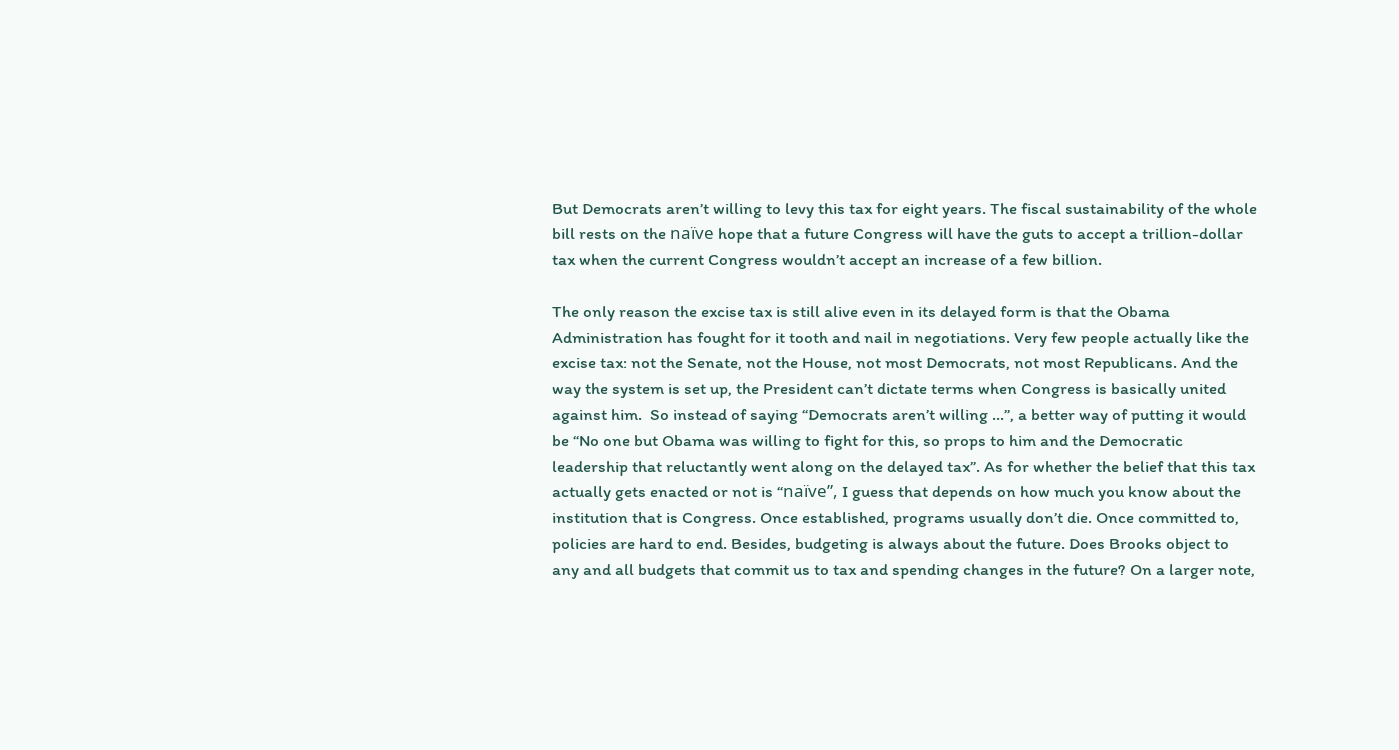But Democrats aren’t willing to levy this tax for eight years. The fiscal sustainability of the whole bill rests on the naïve hope that a future Congress will have the guts to accept a trillion-dollar tax when the current Congress wouldn’t accept an increase of a few billion.

The only reason the excise tax is still alive even in its delayed form is that the Obama Administration has fought for it tooth and nail in negotiations. Very few people actually like the excise tax: not the Senate, not the House, not most Democrats, not most Republicans. And the way the system is set up, the President can’t dictate terms when Congress is basically united against him.  So instead of saying “Democrats aren’t willing …”, a better way of putting it would be “No one but Obama was willing to fight for this, so props to him and the Democratic leadership that reluctantly went along on the delayed tax”. As for whether the belief that this tax actually gets enacted or not is “naïve”, I guess that depends on how much you know about the institution that is Congress. Once established, programs usually don’t die. Once committed to, policies are hard to end. Besides, budgeting is always about the future. Does Brooks object to any and all budgets that commit us to tax and spending changes in the future? On a larger note,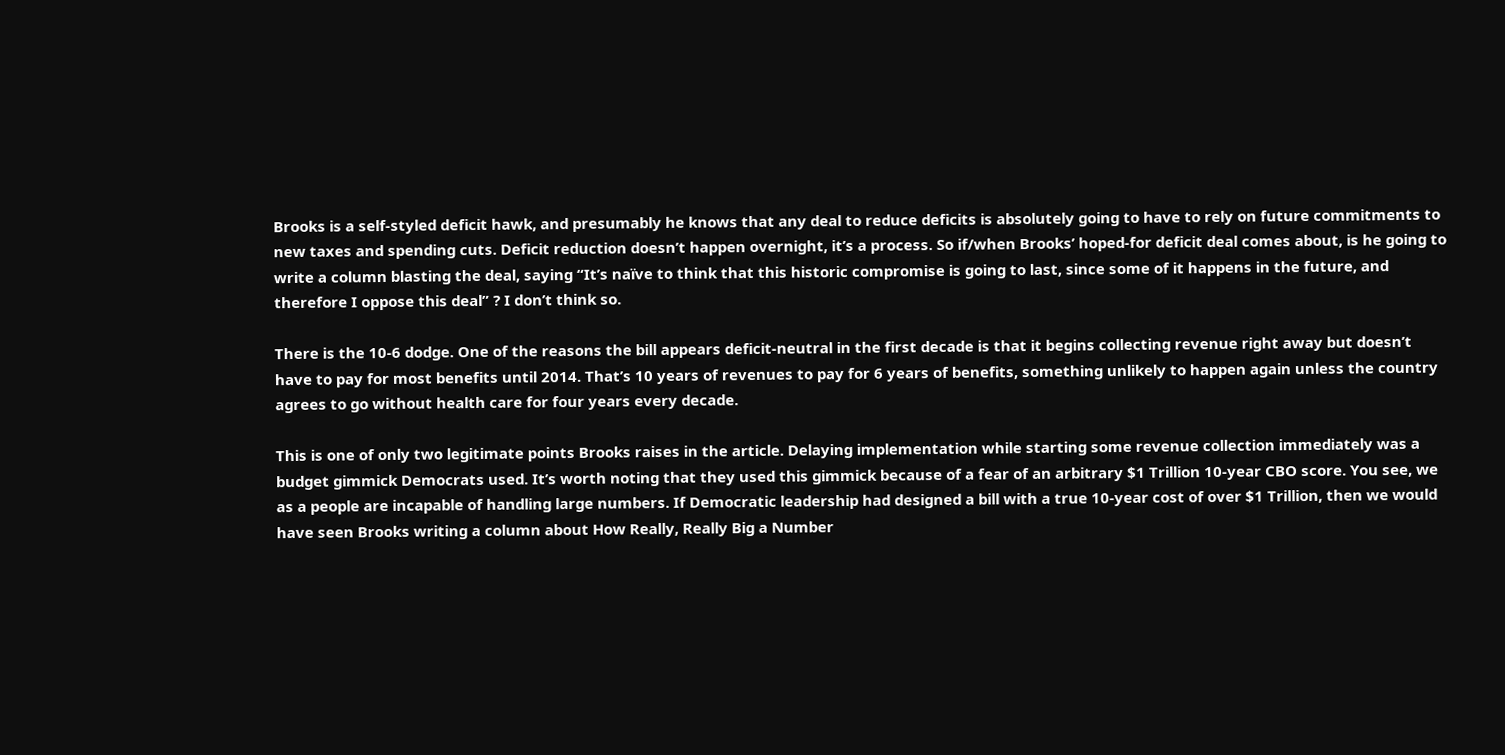Brooks is a self-styled deficit hawk, and presumably he knows that any deal to reduce deficits is absolutely going to have to rely on future commitments to new taxes and spending cuts. Deficit reduction doesn’t happen overnight, it’s a process. So if/when Brooks’ hoped-for deficit deal comes about, is he going to write a column blasting the deal, saying “It’s naïve to think that this historic compromise is going to last, since some of it happens in the future, and therefore I oppose this deal” ? I don’t think so.

There is the 10-6 dodge. One of the reasons the bill appears deficit-neutral in the first decade is that it begins collecting revenue right away but doesn’t have to pay for most benefits until 2014. That’s 10 years of revenues to pay for 6 years of benefits, something unlikely to happen again unless the country agrees to go without health care for four years every decade.

This is one of only two legitimate points Brooks raises in the article. Delaying implementation while starting some revenue collection immediately was a budget gimmick Democrats used. It’s worth noting that they used this gimmick because of a fear of an arbitrary $1 Trillion 10-year CBO score. You see, we as a people are incapable of handling large numbers. If Democratic leadership had designed a bill with a true 10-year cost of over $1 Trillion, then we would have seen Brooks writing a column about How Really, Really Big a Number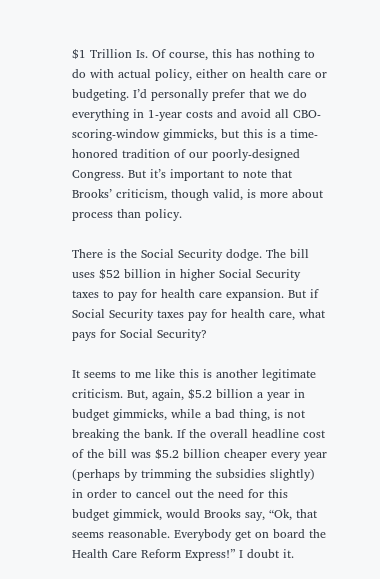$1 Trillion Is. Of course, this has nothing to do with actual policy, either on health care or budgeting. I’d personally prefer that we do everything in 1-year costs and avoid all CBO-scoring-window gimmicks, but this is a time-honored tradition of our poorly-designed Congress. But it’s important to note that Brooks’ criticism, though valid, is more about process than policy.

There is the Social Security dodge. The bill uses $52 billion in higher Social Security taxes to pay for health care expansion. But if Social Security taxes pay for health care, what pays for Social Security?

It seems to me like this is another legitimate criticism. But, again, $5.2 billion a year in budget gimmicks, while a bad thing, is not breaking the bank. If the overall headline cost of the bill was $5.2 billion cheaper every year (perhaps by trimming the subsidies slightly) in order to cancel out the need for this budget gimmick, would Brooks say, “Ok, that seems reasonable. Everybody get on board the Health Care Reform Express!” I doubt it.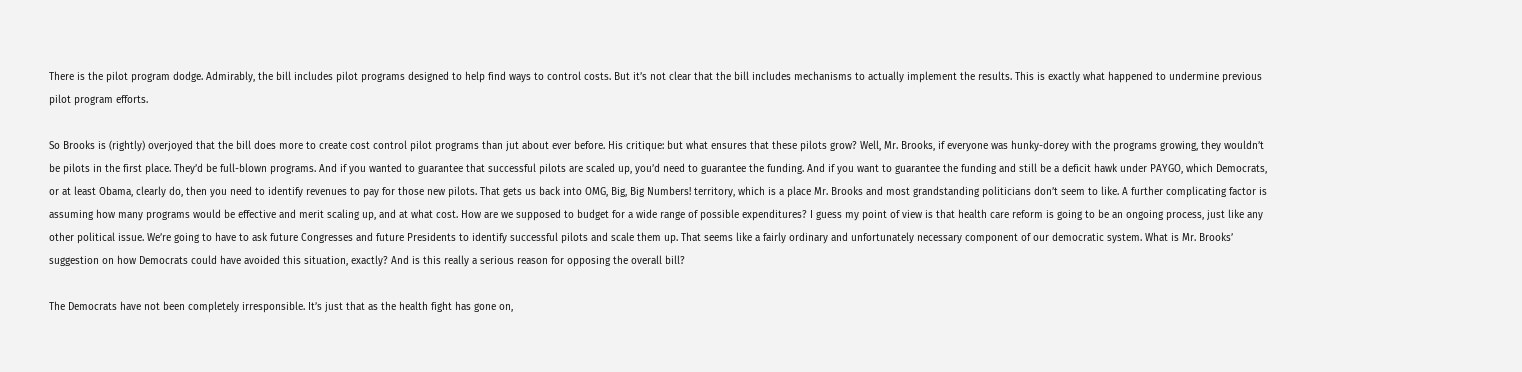There is the pilot program dodge. Admirably, the bill includes pilot programs designed to help find ways to control costs. But it’s not clear that the bill includes mechanisms to actually implement the results. This is exactly what happened to undermine previous pilot program efforts.

So Brooks is (rightly) overjoyed that the bill does more to create cost control pilot programs than jut about ever before. His critique: but what ensures that these pilots grow? Well, Mr. Brooks, if everyone was hunky-dorey with the programs growing, they wouldn’t be pilots in the first place. They’d be full-blown programs. And if you wanted to guarantee that successful pilots are scaled up, you’d need to guarantee the funding. And if you want to guarantee the funding and still be a deficit hawk under PAYGO, which Democrats, or at least Obama, clearly do, then you need to identify revenues to pay for those new pilots. That gets us back into OMG, Big, Big Numbers! territory, which is a place Mr. Brooks and most grandstanding politicians don’t seem to like. A further complicating factor is assuming how many programs would be effective and merit scaling up, and at what cost. How are we supposed to budget for a wide range of possible expenditures? I guess my point of view is that health care reform is going to be an ongoing process, just like any other political issue. We’re going to have to ask future Congresses and future Presidents to identify successful pilots and scale them up. That seems like a fairly ordinary and unfortunately necessary component of our democratic system. What is Mr. Brooks’ suggestion on how Democrats could have avoided this situation, exactly? And is this really a serious reason for opposing the overall bill?

The Democrats have not been completely irresponsible. It’s just that as the health fight has gone on,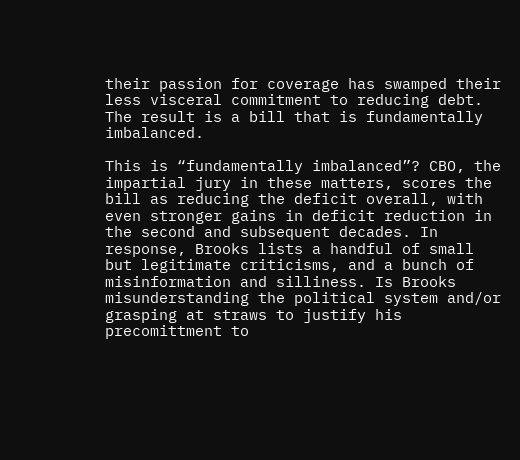their passion for coverage has swamped their less visceral commitment to reducing debt. The result is a bill that is fundamentally imbalanced.

This is “fundamentally imbalanced”? CBO, the impartial jury in these matters, scores the bill as reducing the deficit overall, with even stronger gains in deficit reduction in the second and subsequent decades. In response, Brooks lists a handful of small but legitimate criticisms, and a bunch of misinformation and silliness. Is Brooks misunderstanding the political system and/or grasping at straws to justify his precomittment to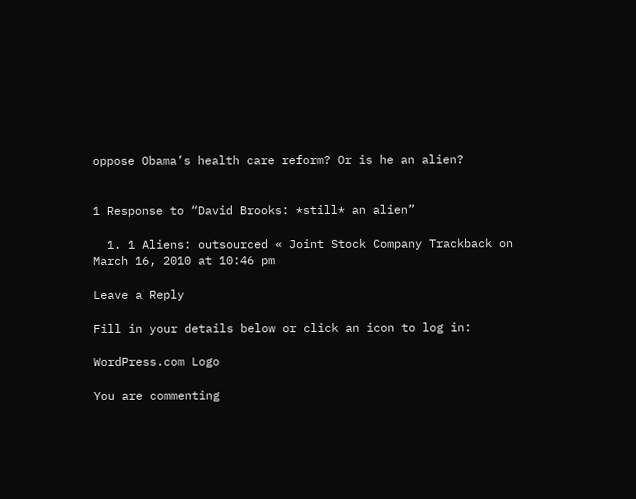oppose Obama’s health care reform? Or is he an alien?


1 Response to “David Brooks: *still* an alien”

  1. 1 Aliens: outsourced « Joint Stock Company Trackback on March 16, 2010 at 10:46 pm

Leave a Reply

Fill in your details below or click an icon to log in:

WordPress.com Logo

You are commenting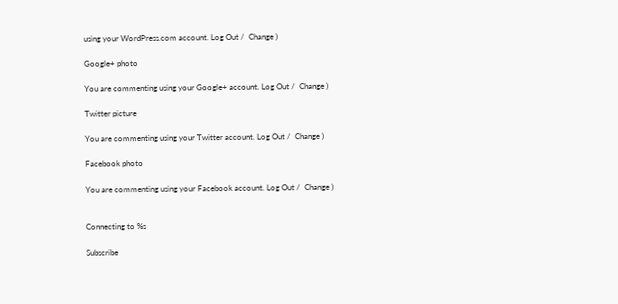using your WordPress.com account. Log Out /  Change )

Google+ photo

You are commenting using your Google+ account. Log Out /  Change )

Twitter picture

You are commenting using your Twitter account. Log Out /  Change )

Facebook photo

You are commenting using your Facebook account. Log Out /  Change )


Connecting to %s

Subscribe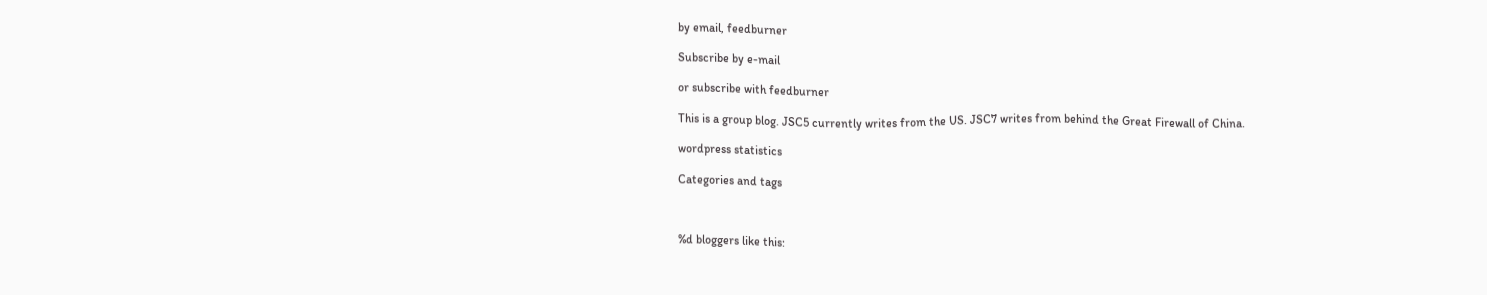by email, feedburner

Subscribe by e-mail

or subscribe with feedburner

This is a group blog. JSC5 currently writes from the US. JSC7 writes from behind the Great Firewall of China.

wordpress statistics

Categories and tags



%d bloggers like this: